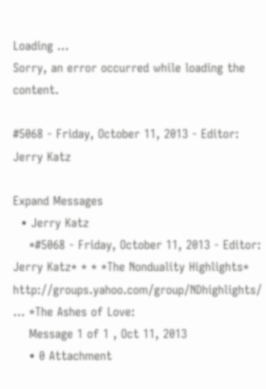Loading ...
Sorry, an error occurred while loading the content.

#5068 - Friday, October 11, 2013 - Editor: Jerry Katz

Expand Messages
  • Jerry Katz
    *#5068 - Friday, October 11, 2013 - Editor: Jerry Katz* * * *The Nonduality Highlights* http://groups.yahoo.com/group/NDhighlights/ ... *The Ashes of Love:
    Message 1 of 1 , Oct 11, 2013
    • 0 Attachment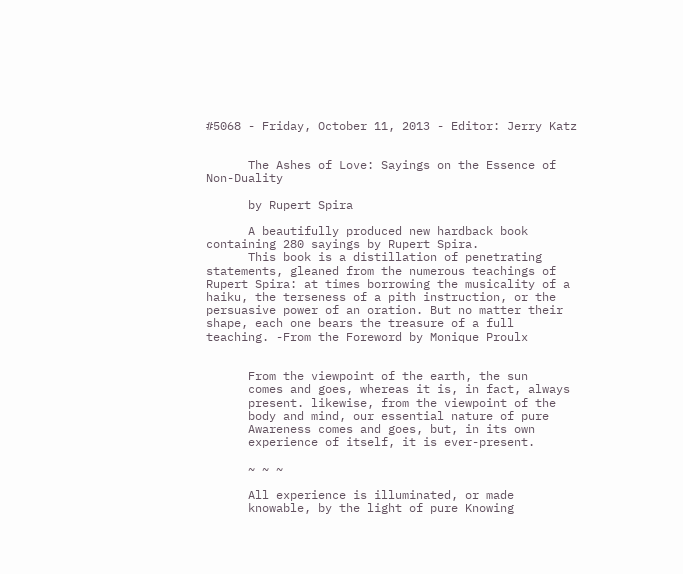#5068 - Friday, October 11, 2013 - Editor: Jerry Katz


      The Ashes of Love: Sayings on the Essence of Non-Duality

      by Rupert Spira

      A beautifully produced new hardback book containing 280 sayings by Rupert Spira.
      This book is a distillation of penetrating statements, gleaned from the numerous teachings of Rupert Spira: at times borrowing the musicality of a haiku, the terseness of a pith instruction, or the persuasive power of an oration. But no matter their shape, each one bears the treasure of a full teaching. -From the Foreword by Monique Proulx


      From the viewpoint of the earth, the sun
      comes and goes, whereas it is, in fact, always
      present. likewise, from the viewpoint of the
      body and mind, our essential nature of pure
      Awareness comes and goes, but, in its own
      experience of itself, it is ever-present.

      ~ ~ ~

      All experience is illuminated, or made
      knowable, by the light of pure Knowing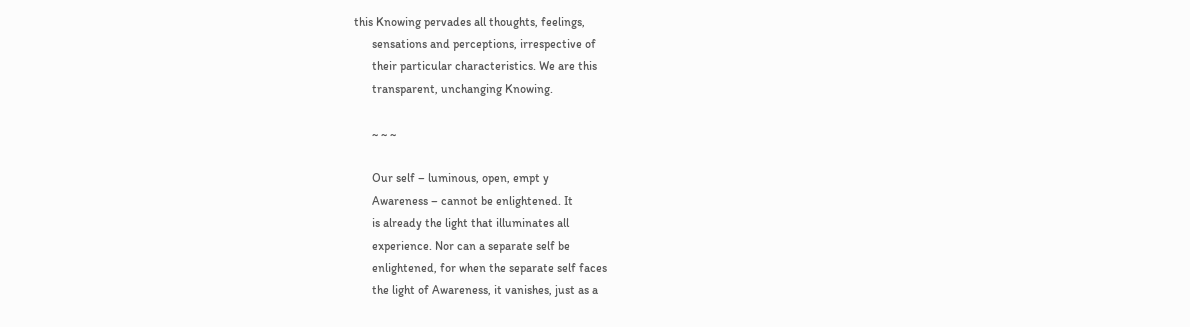this Knowing pervades all thoughts, feelings,
      sensations and perceptions, irrespective of
      their particular characteristics. We are this
      transparent, unchanging Knowing.

      ~ ~ ~

      Our self – luminous, open, empt y
      Awareness – cannot be enlightened. It
      is already the light that illuminates all
      experience. Nor can a separate self be
      enlightened, for when the separate self faces
      the light of Awareness, it vanishes, just as a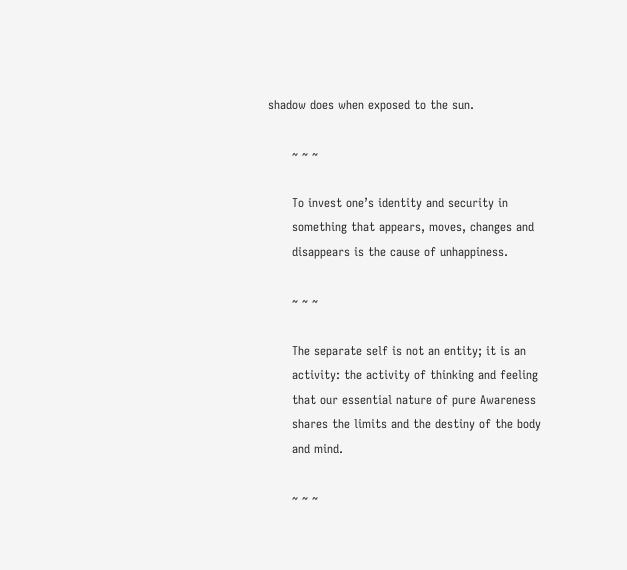shadow does when exposed to the sun.

      ~ ~ ~

      To invest one’s identity and security in
      something that appears, moves, changes and
      disappears is the cause of unhappiness.

      ~ ~ ~

      The separate self is not an entity; it is an
      activity: the activity of thinking and feeling
      that our essential nature of pure Awareness
      shares the limits and the destiny of the body
      and mind.

      ~ ~ ~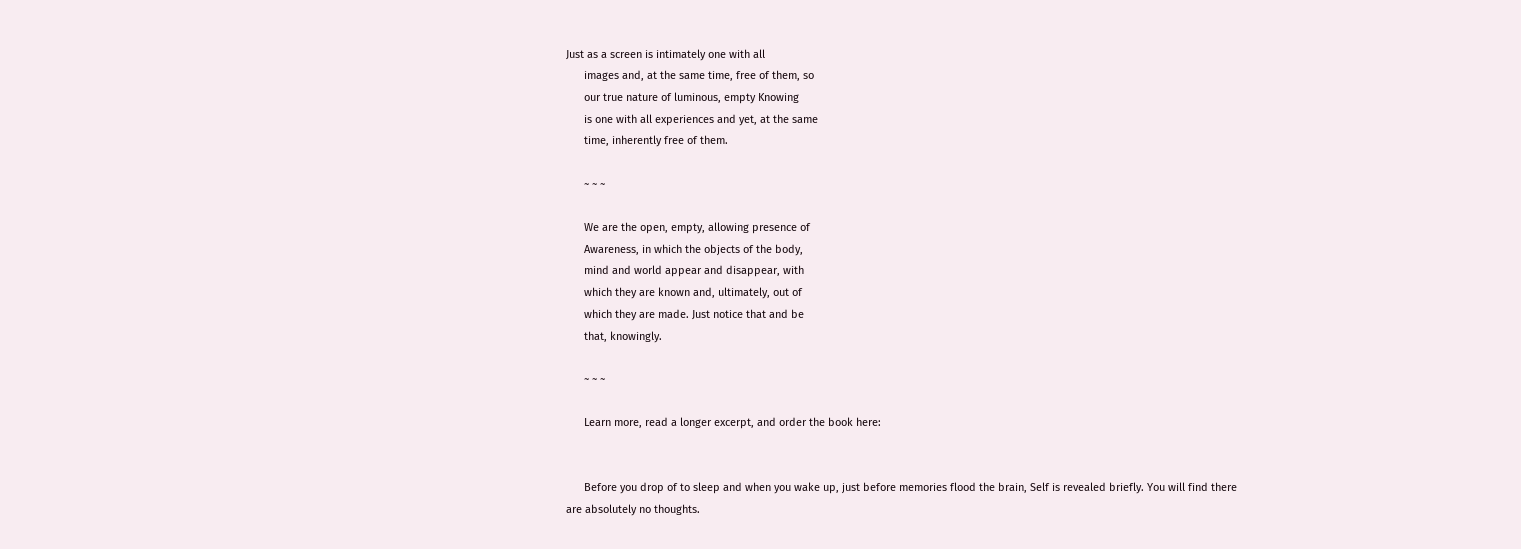Just as a screen is intimately one with all
      images and, at the same time, free of them, so
      our true nature of luminous, empty Knowing
      is one with all experiences and yet, at the same
      time, inherently free of them.

      ~ ~ ~

      We are the open, empty, allowing presence of
      Awareness, in which the objects of the body,
      mind and world appear and disappear, with
      which they are known and, ultimately, out of
      which they are made. Just notice that and be
      that, knowingly.

      ~ ~ ~

      Learn more, read a longer excerpt, and order the book here:


      Before you drop of to sleep and when you wake up, just before memories flood the brain, Self is revealed briefly. You will find there are absolutely no thoughts.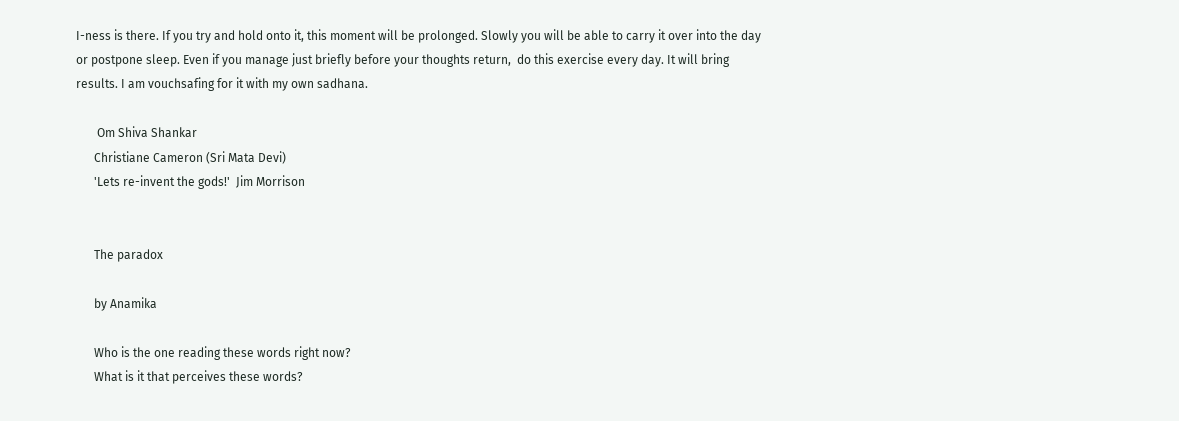I-ness is there. If you try and hold onto it, this moment will be prolonged. Slowly you will be able to carry it over into the day or postpone sleep. Even if you manage just briefly before your thoughts return,  do this exercise every day. It will bring results. I am vouchsafing for it with my own sadhana.

       Om Shiva Shankar
      Christiane Cameron (Sri Mata Devi)
      'Lets re-invent the gods!'  Jim Morrison


      The paradox

      by Anamika

      Who is the one reading these words right now?
      What is it that perceives these words?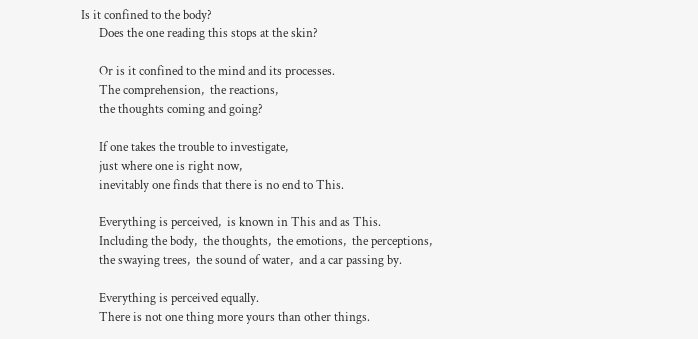Is it confined to the body?
      Does the one reading this stops at the skin?

      Or is it confined to the mind and its processes.
      The comprehension,  the reactions,
      the thoughts coming and going?

      If one takes the trouble to investigate,
      just where one is right now,
      inevitably one finds that there is no end to This.

      Everything is perceived,  is known in This and as This.
      Including the body,  the thoughts,  the emotions,  the perceptions,
      the swaying trees,  the sound of water,  and a car passing by.

      Everything is perceived equally.
      There is not one thing more yours than other things.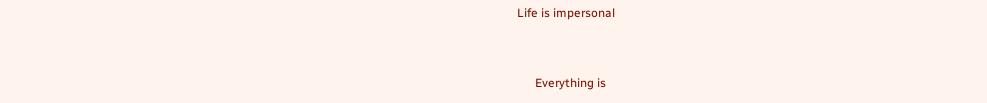Life is impersonal


      Everything is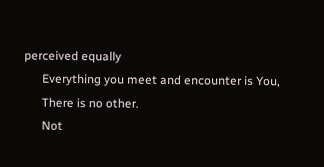perceived equally
      Everything you meet and encounter is You,
      There is no other.
      Not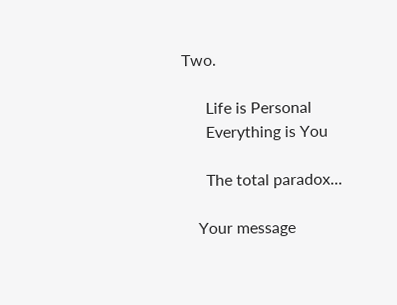Two.

      Life is Personal
      Everything is You

      The total paradox...

    Your message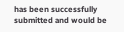has been successfully submitted and would be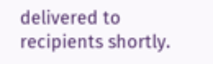delivered to recipients shortly.